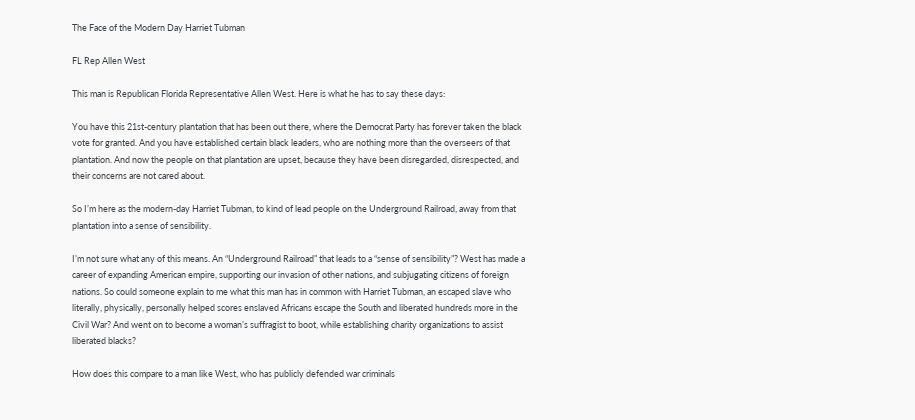The Face of the Modern Day Harriet Tubman

FL Rep Allen West

This man is Republican Florida Representative Allen West. Here is what he has to say these days:

You have this 21st-century plantation that has been out there, where the Democrat Party has forever taken the black vote for granted. And you have established certain black leaders, who are nothing more than the overseers of that plantation. And now the people on that plantation are upset, because they have been disregarded, disrespected, and their concerns are not cared about.

So I’m here as the modern-day Harriet Tubman, to kind of lead people on the Underground Railroad, away from that plantation into a sense of sensibility.

I’m not sure what any of this means. An “Underground Railroad” that leads to a “sense of sensibility”? West has made a career of expanding American empire, supporting our invasion of other nations, and subjugating citizens of foreign nations. So could someone explain to me what this man has in common with Harriet Tubman, an escaped slave who literally, physically, personally helped scores enslaved Africans escape the South and liberated hundreds more in the Civil War? And went on to become a woman’s suffragist to boot, while establishing charity organizations to assist liberated blacks?

How does this compare to a man like West, who has publicly defended war criminals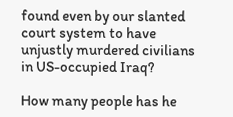found even by our slanted court system to have unjustly murdered civilians in US-occupied Iraq?

How many people has he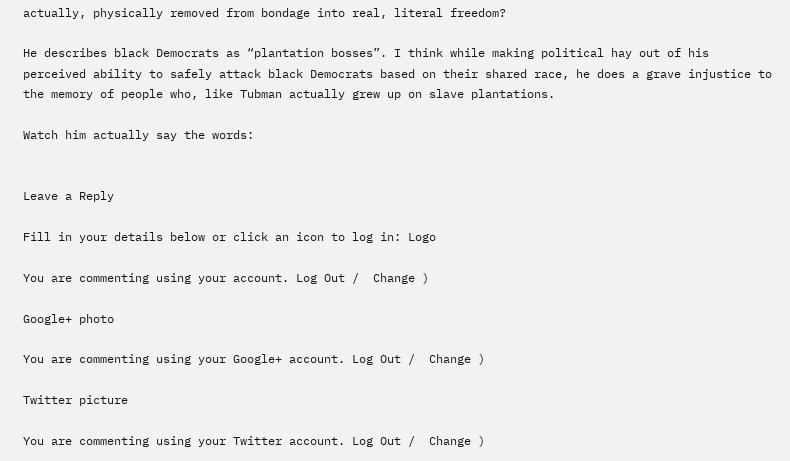actually, physically removed from bondage into real, literal freedom?

He describes black Democrats as “plantation bosses”. I think while making political hay out of his perceived ability to safely attack black Democrats based on their shared race, he does a grave injustice to the memory of people who, like Tubman actually grew up on slave plantations.

Watch him actually say the words:


Leave a Reply

Fill in your details below or click an icon to log in: Logo

You are commenting using your account. Log Out /  Change )

Google+ photo

You are commenting using your Google+ account. Log Out /  Change )

Twitter picture

You are commenting using your Twitter account. Log Out /  Change )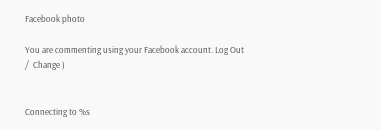Facebook photo

You are commenting using your Facebook account. Log Out /  Change )


Connecting to %s